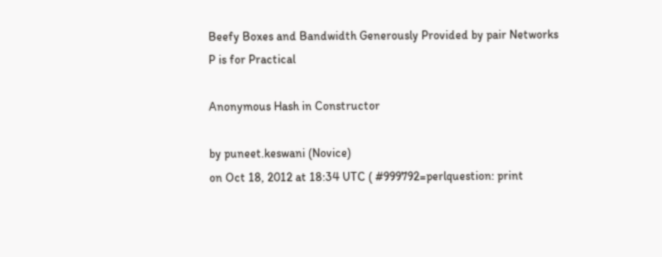Beefy Boxes and Bandwidth Generously Provided by pair Networks
P is for Practical

Anonymous Hash in Constructor

by puneet.keswani (Novice)
on Oct 18, 2012 at 18:34 UTC ( #999792=perlquestion: print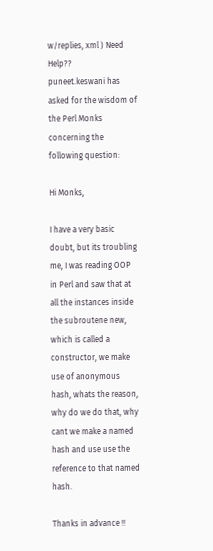w/replies, xml ) Need Help??
puneet.keswani has asked for the wisdom of the Perl Monks concerning the following question:

Hi Monks,

I have a very basic doubt, but its troubling me, I was reading OOP in Perl and saw that at all the instances inside the subroutene new, which is called a constructor, we make use of anonymous hash, whats the reason, why do we do that, why cant we make a named hash and use use the reference to that named hash.

Thanks in advance !!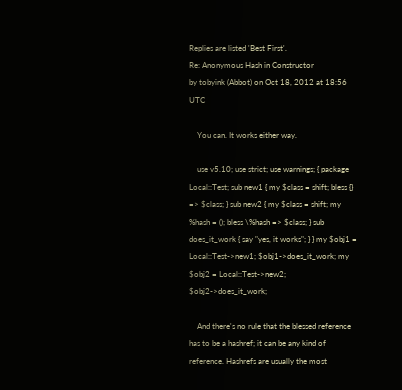Replies are listed 'Best First'.
Re: Anonymous Hash in Constructor
by tobyink (Abbot) on Oct 18, 2012 at 18:56 UTC

    You can. It works either way.

    use v5.10; use strict; use warnings; { package Local::Test; sub new1 { my $class = shift; bless {} => $class; } sub new2 { my $class = shift; my %hash = (); bless \%hash => $class; } sub does_it_work { say "yes, it works"; } } my $obj1 = Local::Test->new1; $obj1->does_it_work; my $obj2 = Local::Test->new2; $obj2->does_it_work;

    And there's no rule that the blessed reference has to be a hashref; it can be any kind of reference. Hashrefs are usually the most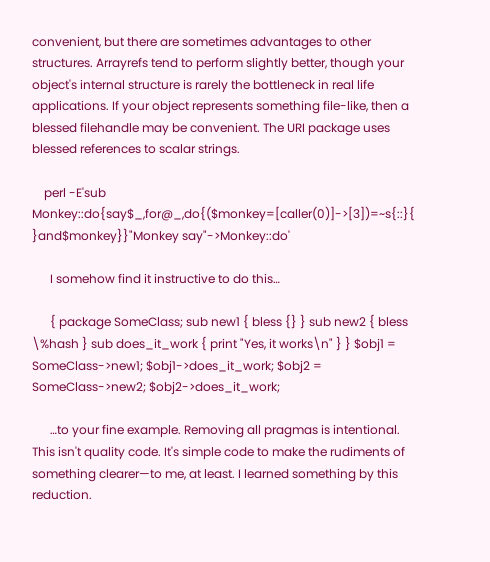convenient, but there are sometimes advantages to other structures. Arrayrefs tend to perform slightly better, though your object's internal structure is rarely the bottleneck in real life applications. If your object represents something file-like, then a blessed filehandle may be convenient. The URI package uses blessed references to scalar strings.

    perl -E'sub Monkey::do{say$_,for@_,do{($monkey=[caller(0)]->[3])=~s{::}{ }and$monkey}}"Monkey say"->Monkey::do'

      I somehow find it instructive to do this…

      { package SomeClass; sub new1 { bless {} } sub new2 { bless \%hash } sub does_it_work { print "Yes, it works\n" } } $obj1 = SomeClass->new1; $obj1->does_it_work; $obj2 = SomeClass->new2; $obj2->does_it_work;

      …to your fine example. Removing all pragmas is intentional. This isn't quality code. It's simple code to make the rudiments of something clearer—to me, at least. I learned something by this reduction.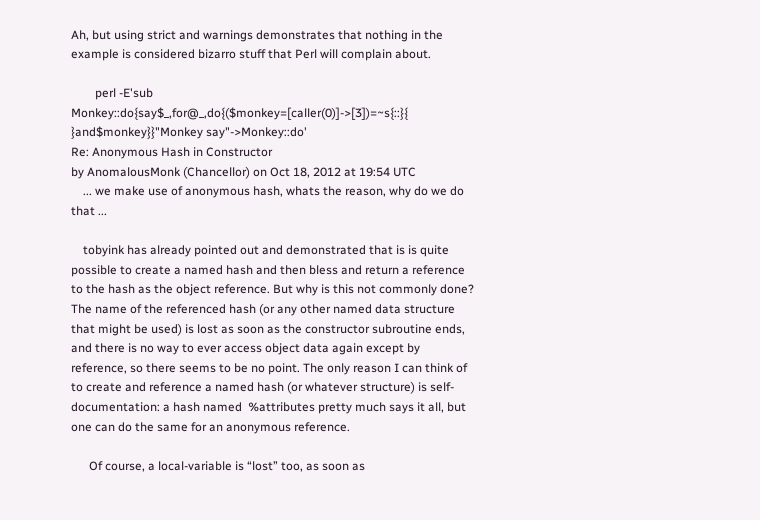Ah, but using strict and warnings demonstrates that nothing in the example is considered bizarro stuff that Perl will complain about.

        perl -E'sub Monkey::do{say$_,for@_,do{($monkey=[caller(0)]->[3])=~s{::}{ }and$monkey}}"Monkey say"->Monkey::do'
Re: Anonymous Hash in Constructor
by AnomalousMonk (Chancellor) on Oct 18, 2012 at 19:54 UTC
    ... we make use of anonymous hash, whats the reason, why do we do that ...

    tobyink has already pointed out and demonstrated that is is quite possible to create a named hash and then bless and return a reference to the hash as the object reference. But why is this not commonly done? The name of the referenced hash (or any other named data structure that might be used) is lost as soon as the constructor subroutine ends, and there is no way to ever access object data again except by reference, so there seems to be no point. The only reason I can think of to create and reference a named hash (or whatever structure) is self-documentation: a hash named  %attributes pretty much says it all, but one can do the same for an anonymous reference.

      Of course, a local-variable is “lost” too, as soon as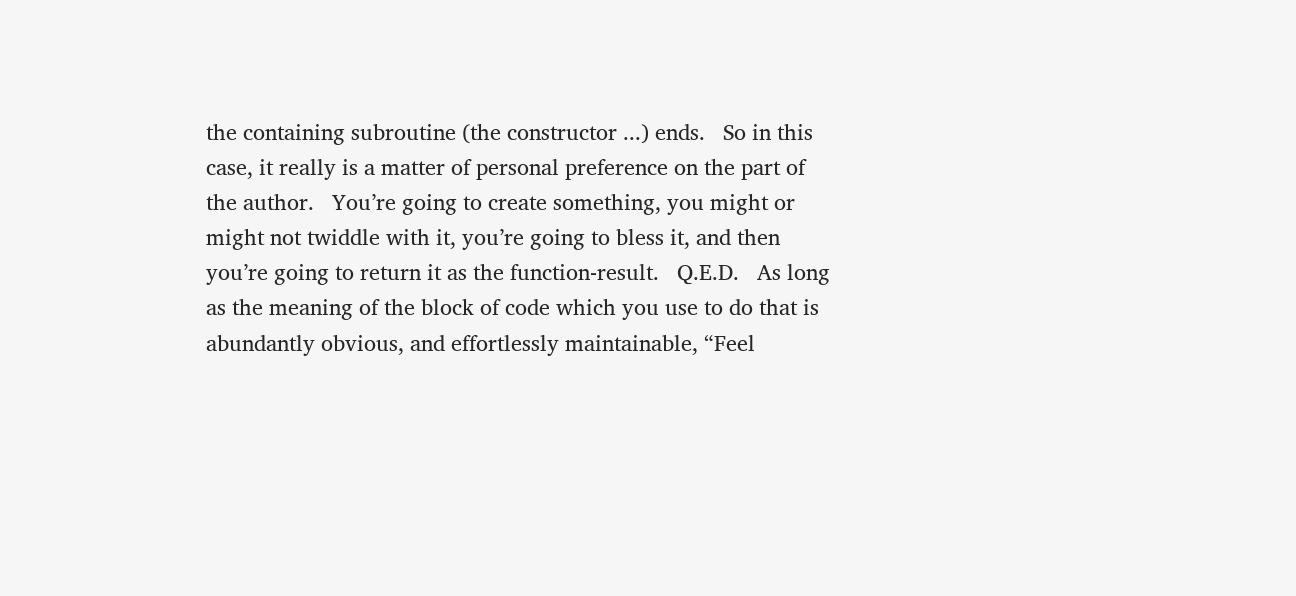the containing subroutine (the constructor ...) ends.   So in this case, it really is a matter of personal preference on the part of the author.   You’re going to create something, you might or might not twiddle with it, you’re going to bless it, and then you’re going to return it as the function-result.   Q.E.D.   As long as the meaning of the block of code which you use to do that is abundantly obvious, and effortlessly maintainable, “Feel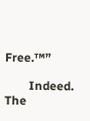Free.™”

        Indeed. The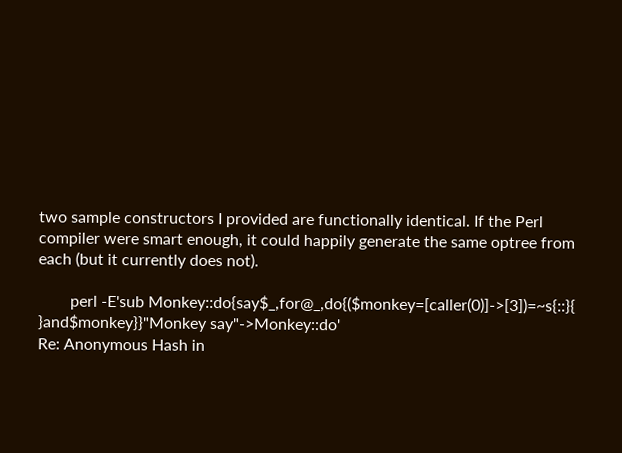two sample constructors I provided are functionally identical. If the Perl compiler were smart enough, it could happily generate the same optree from each (but it currently does not).

        perl -E'sub Monkey::do{say$_,for@_,do{($monkey=[caller(0)]->[3])=~s{::}{ }and$monkey}}"Monkey say"->Monkey::do'
Re: Anonymous Hash in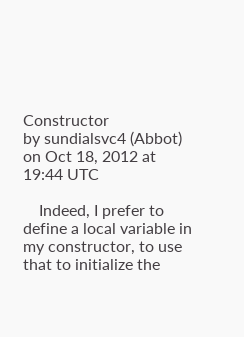Constructor
by sundialsvc4 (Abbot) on Oct 18, 2012 at 19:44 UTC

    Indeed, I prefer to define a local variable in my constructor, to use that to initialize the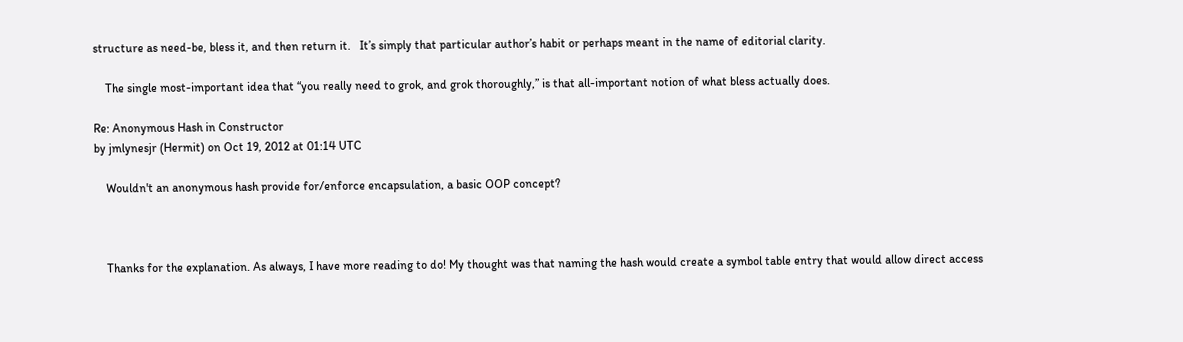structure as need-be, bless it, and then return it.   It’s simply that particular author’s habit or perhaps meant in the name of editorial clarity.

    The single most-important idea that “you really need to grok, and grok thoroughly,” is that all-important notion of what bless actually does.

Re: Anonymous Hash in Constructor
by jmlynesjr (Hermit) on Oct 19, 2012 at 01:14 UTC

    Wouldn't an anonymous hash provide for/enforce encapsulation, a basic OOP concept?



    Thanks for the explanation. As always, I have more reading to do! My thought was that naming the hash would create a symbol table entry that would allow direct access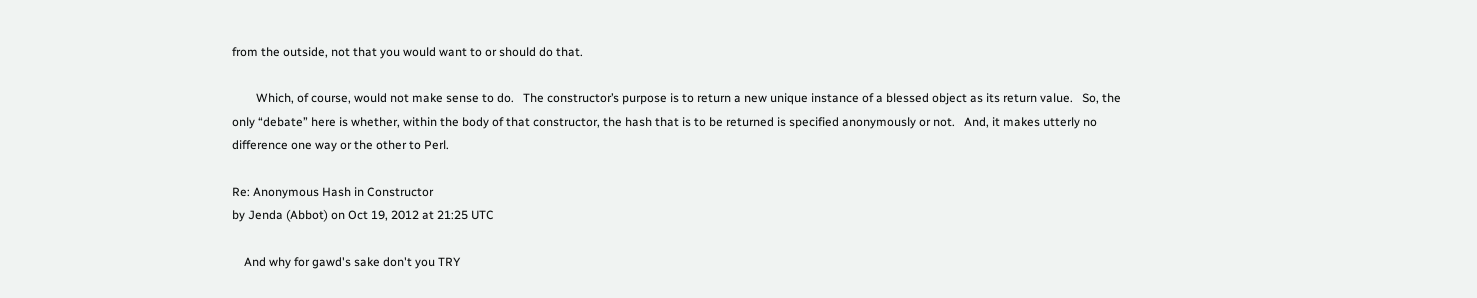from the outside, not that you would want to or should do that.

        Which, of course, would not make sense to do.   The constructor’s purpose is to return a new unique instance of a blessed object as its return value.   So, the only “debate” here is whether, within the body of that constructor, the hash that is to be returned is specified anonymously or not.   And, it makes utterly no difference one way or the other to Perl.

Re: Anonymous Hash in Constructor
by Jenda (Abbot) on Oct 19, 2012 at 21:25 UTC

    And why for gawd's sake don't you TRY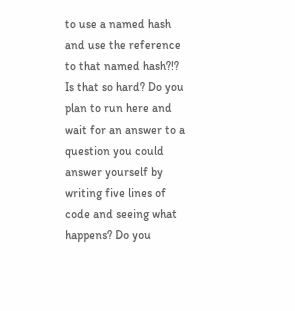to use a named hash and use the reference to that named hash?!? Is that so hard? Do you plan to run here and wait for an answer to a question you could answer yourself by writing five lines of code and seeing what happens? Do you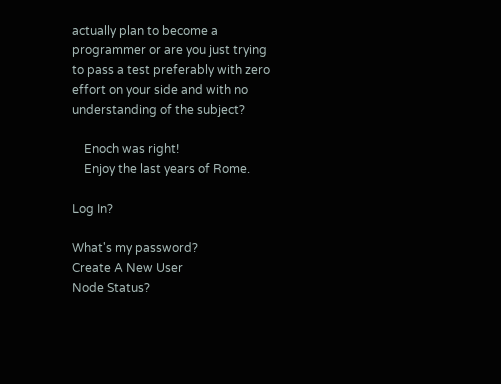actually plan to become a programmer or are you just trying to pass a test preferably with zero effort on your side and with no understanding of the subject?

    Enoch was right!
    Enjoy the last years of Rome.

Log In?

What's my password?
Create A New User
Node Status?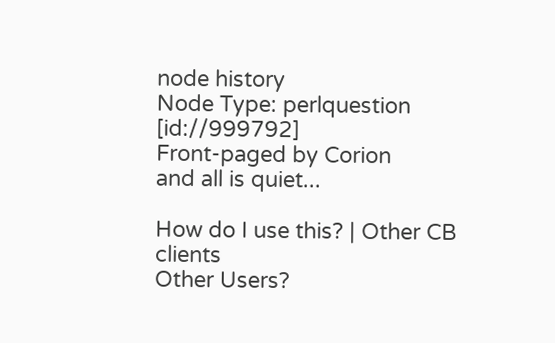node history
Node Type: perlquestion [id://999792]
Front-paged by Corion
and all is quiet...

How do I use this? | Other CB clients
Other Users?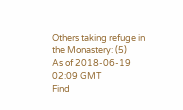Others taking refuge in the Monastery: (5)
As of 2018-06-19 02:09 GMT
Find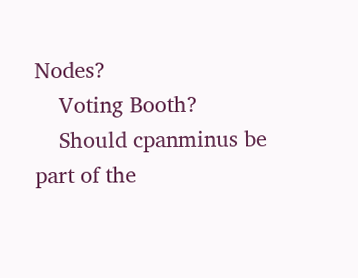Nodes?
    Voting Booth?
    Should cpanminus be part of the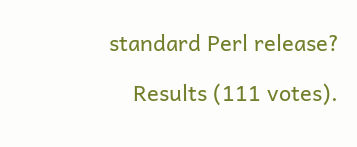standard Perl release?

    Results (111 votes).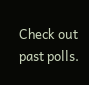Check out past polls.